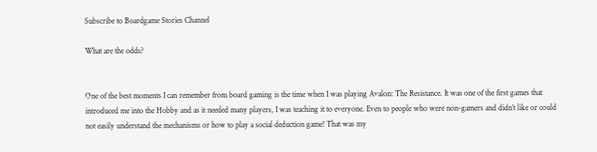Subscribe to Boardgame Stories Channel

What are the odds?


One of the best moments I can remember from board gaming is the time when I was playing Avalon: The Resistance. It was one of the first games that introduced me into the Hobby and as it needed many players, I was teaching it to everyone. Even to people who were non-gamers and didn’t like or could not easily understand the mechanisms or how to play a social deduction game! That was my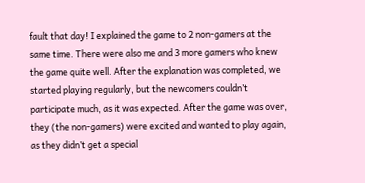fault that day! I explained the game to 2 non-gamers at the same time. There were also me and 3 more gamers who knew the game quite well. After the explanation was completed, we started playing regularly, but the newcomers couldn’t participate much, as it was expected. After the game was over, they (the non-gamers) were excited and wanted to play again, as they didn’t get a special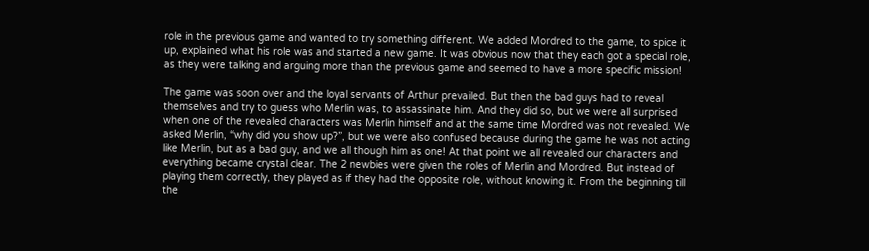role in the previous game and wanted to try something different. We added Mordred to the game, to spice it up, explained what his role was and started a new game. It was obvious now that they each got a special role, as they were talking and arguing more than the previous game and seemed to have a more specific mission!

The game was soon over and the loyal servants of Arthur prevailed. But then the bad guys had to reveal themselves and try to guess who Merlin was, to assassinate him. And they did so, but we were all surprised when one of the revealed characters was Merlin himself and at the same time Mordred was not revealed. We asked Merlin, “why did you show up?”, but we were also confused because during the game he was not acting like Merlin, but as a bad guy, and we all though him as one! At that point we all revealed our characters and everything became crystal clear. The 2 newbies were given the roles of Merlin and Mordred. But instead of playing them correctly, they played as if they had the opposite role, without knowing it. From the beginning till the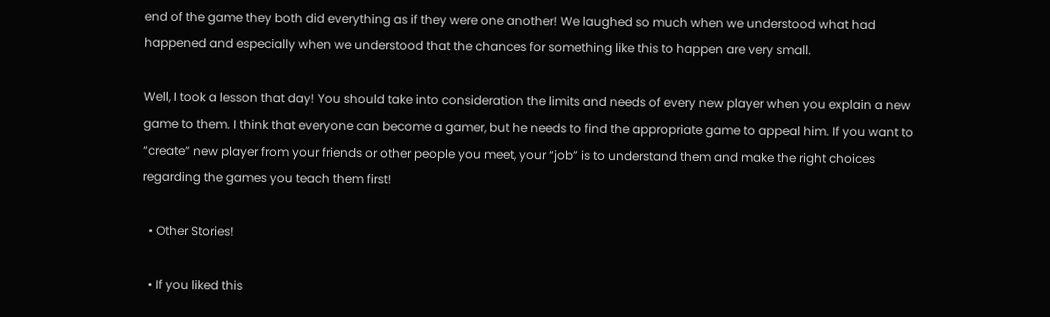end of the game they both did everything as if they were one another! We laughed so much when we understood what had happened and especially when we understood that the chances for something like this to happen are very small.

Well, I took a lesson that day! You should take into consideration the limits and needs of every new player when you explain a new game to them. I think that everyone can become a gamer, but he needs to find the appropriate game to appeal him. If you want to “create” new player from your friends or other people you meet, your “job” is to understand them and make the right choices regarding the games you teach them first!

  • Other Stories!

  • If you liked this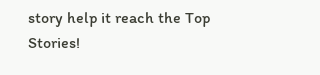story help it reach the Top Stories!